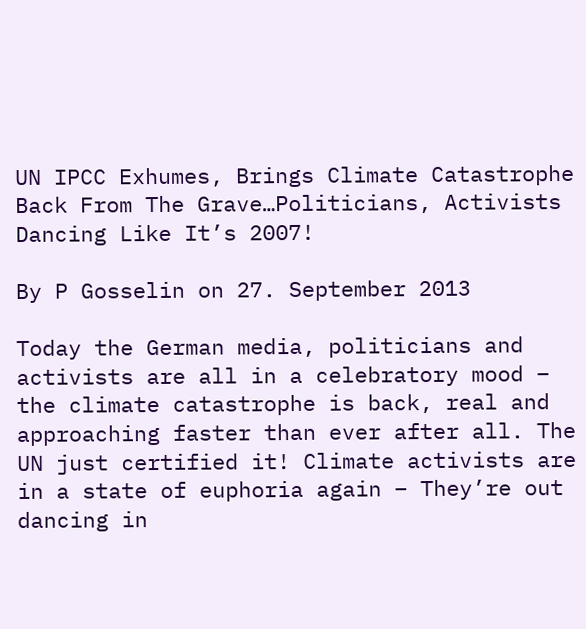UN IPCC Exhumes, Brings Climate Catastrophe Back From The Grave…Politicians, Activists Dancing Like It’s 2007!

By P Gosselin on 27. September 2013

Today the German media, politicians and activists are all in a celebratory mood – the climate catastrophe is back, real and approaching faster than ever after all. The UN just certified it! Climate activists are in a state of euphoria again – They’re out dancing in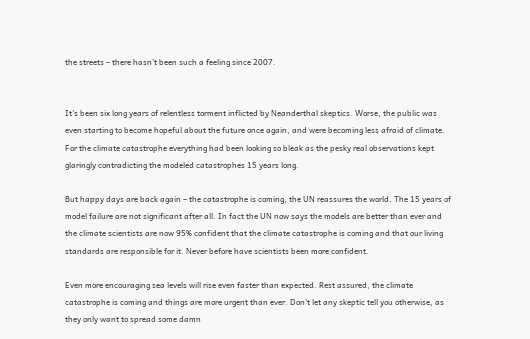the streets – there hasn’t been such a feeling since 2007.


It’s been six long years of relentless torment inflicted by Neanderthal skeptics. Worse, the public was even starting to become hopeful about the future once again, and were becoming less afraid of climate. For the climate catastrophe everything had been looking so bleak as the pesky real observations kept glaringly contradicting the modeled catastrophes 15 years long.

But happy days are back again – the catastrophe is coming, the UN reassures the world. The 15 years of model failure are not significant after all. In fact the UN now says the models are better than ever and the climate scientists are now 95% confident that the climate catastrophe is coming and that our living standards are responsible for it. Never before have scientists been more confident.

Even more encouraging sea levels will rise even faster than expected. Rest assured, the climate catastrophe is coming and things are more urgent than ever. Don’t let any skeptic tell you otherwise, as they only want to spread some damn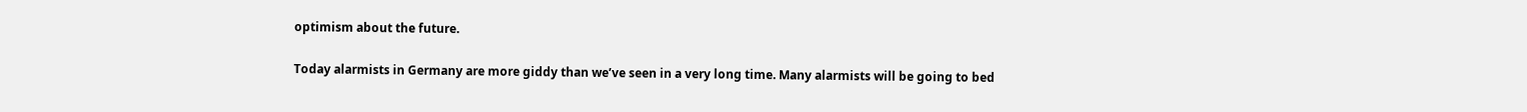optimism about the future.

Today alarmists in Germany are more giddy than we’ve seen in a very long time. Many alarmists will be going to bed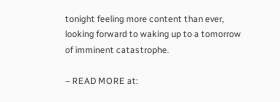tonight feeling more content than ever, looking forward to waking up to a tomorrow of imminent catastrophe.

– READ MORE at: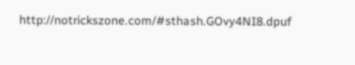http://notrickszone.com/#sthash.GOvy4NI8.dpuf